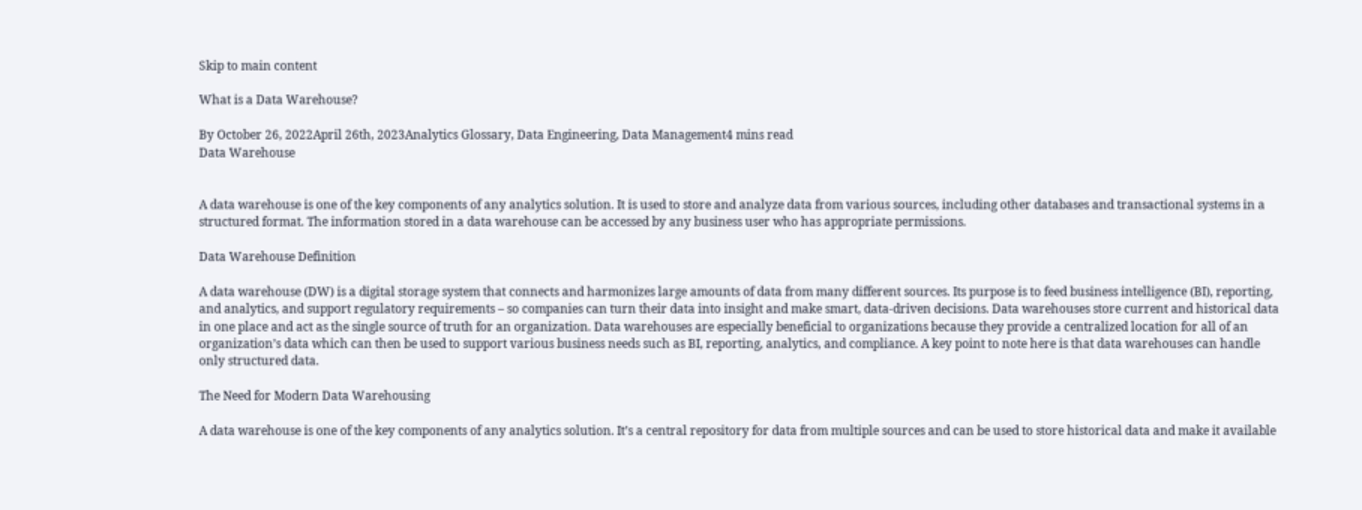Skip to main content

What is a Data Warehouse?

By October 26, 2022April 26th, 2023Analytics Glossary, Data Engineering, Data Management4 mins read
Data Warehouse


A data warehouse is one of the key components of any analytics solution. It is used to store and analyze data from various sources, including other databases and transactional systems in a structured format. The information stored in a data warehouse can be accessed by any business user who has appropriate permissions.

Data Warehouse Definition

A data warehouse (DW) is a digital storage system that connects and harmonizes large amounts of data from many different sources. Its purpose is to feed business intelligence (BI), reporting, and analytics, and support regulatory requirements – so companies can turn their data into insight and make smart, data-driven decisions. Data warehouses store current and historical data in one place and act as the single source of truth for an organization. Data warehouses are especially beneficial to organizations because they provide a centralized location for all of an organization’s data which can then be used to support various business needs such as BI, reporting, analytics, and compliance. A key point to note here is that data warehouses can handle only structured data.

The Need for Modern Data Warehousing

A data warehouse is one of the key components of any analytics solution. It’s a central repository for data from multiple sources and can be used to store historical data and make it available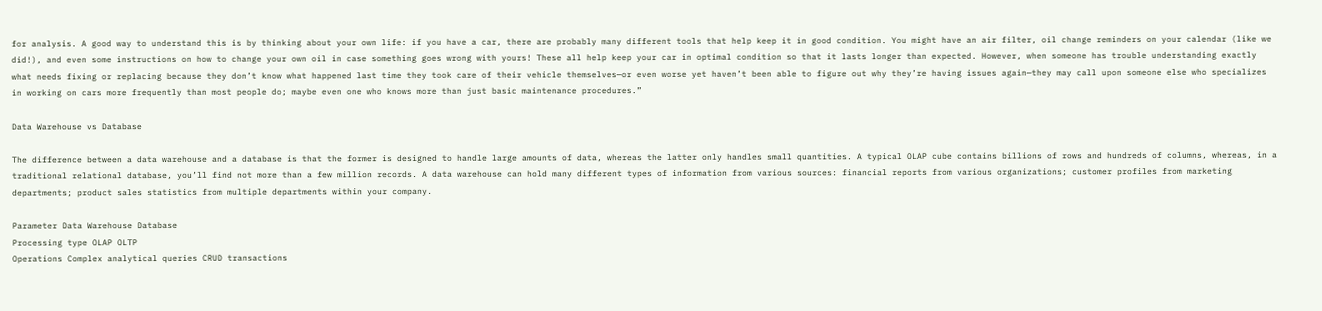for analysis. A good way to understand this is by thinking about your own life: if you have a car, there are probably many different tools that help keep it in good condition. You might have an air filter, oil change reminders on your calendar (like we did!), and even some instructions on how to change your own oil in case something goes wrong with yours! These all help keep your car in optimal condition so that it lasts longer than expected. However, when someone has trouble understanding exactly what needs fixing or replacing because they don’t know what happened last time they took care of their vehicle themselves—or even worse yet haven’t been able to figure out why they’re having issues again—they may call upon someone else who specializes in working on cars more frequently than most people do; maybe even one who knows more than just basic maintenance procedures.”

Data Warehouse vs Database

The difference between a data warehouse and a database is that the former is designed to handle large amounts of data, whereas the latter only handles small quantities. A typical OLAP cube contains billions of rows and hundreds of columns, whereas, in a traditional relational database, you’ll find not more than a few million records. A data warehouse can hold many different types of information from various sources: financial reports from various organizations; customer profiles from marketing departments; product sales statistics from multiple departments within your company.

Parameter Data Warehouse Database
Processing type OLAP OLTP
Operations Complex analytical queries CRUD transactions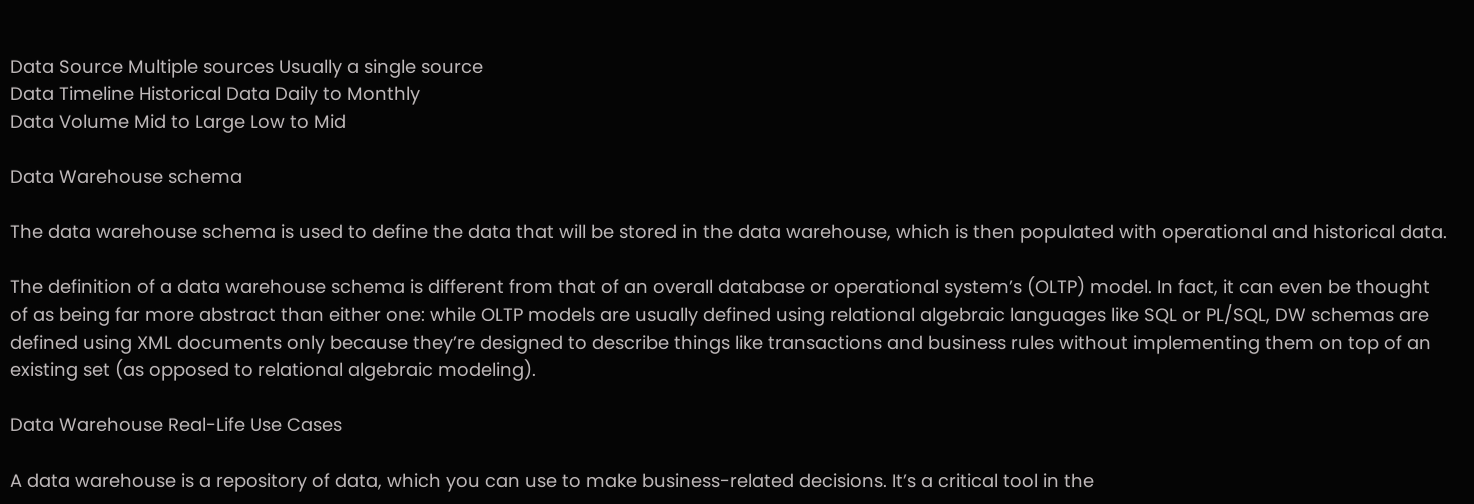Data Source Multiple sources Usually a single source
Data Timeline Historical Data Daily to Monthly
Data Volume Mid to Large Low to Mid

Data Warehouse schema

The data warehouse schema is used to define the data that will be stored in the data warehouse, which is then populated with operational and historical data.

The definition of a data warehouse schema is different from that of an overall database or operational system’s (OLTP) model. In fact, it can even be thought of as being far more abstract than either one: while OLTP models are usually defined using relational algebraic languages like SQL or PL/SQL, DW schemas are defined using XML documents only because they’re designed to describe things like transactions and business rules without implementing them on top of an existing set (as opposed to relational algebraic modeling).

Data Warehouse Real-Life Use Cases

A data warehouse is a repository of data, which you can use to make business-related decisions. It’s a critical tool in the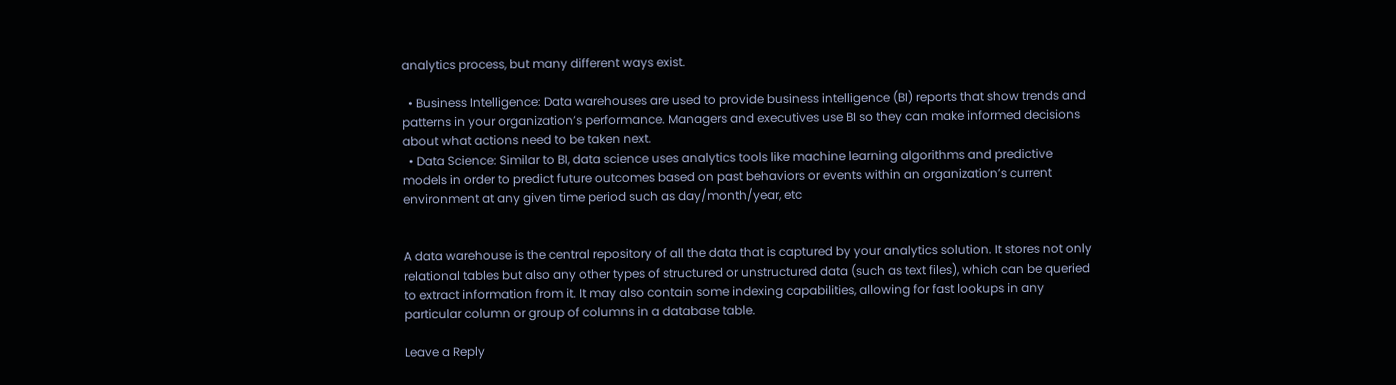analytics process, but many different ways exist.

  • Business Intelligence: Data warehouses are used to provide business intelligence (BI) reports that show trends and patterns in your organization’s performance. Managers and executives use BI so they can make informed decisions about what actions need to be taken next.
  • Data Science: Similar to BI, data science uses analytics tools like machine learning algorithms and predictive models in order to predict future outcomes based on past behaviors or events within an organization’s current environment at any given time period such as day/month/year, etc


A data warehouse is the central repository of all the data that is captured by your analytics solution. It stores not only relational tables but also any other types of structured or unstructured data (such as text files), which can be queried to extract information from it. It may also contain some indexing capabilities, allowing for fast lookups in any particular column or group of columns in a database table.

Leave a Reply